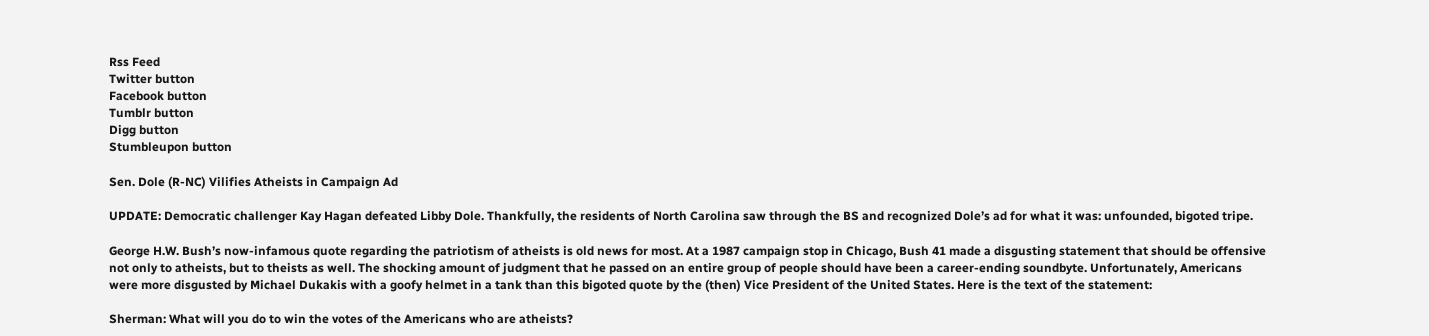Rss Feed
Twitter button
Facebook button
Tumblr button
Digg button
Stumbleupon button

Sen. Dole (R-NC) Vilifies Atheists in Campaign Ad

UPDATE: Democratic challenger Kay Hagan defeated Libby Dole. Thankfully, the residents of North Carolina saw through the BS and recognized Dole’s ad for what it was: unfounded, bigoted tripe.

George H.W. Bush’s now-infamous quote regarding the patriotism of atheists is old news for most. At a 1987 campaign stop in Chicago, Bush 41 made a disgusting statement that should be offensive not only to atheists, but to theists as well. The shocking amount of judgment that he passed on an entire group of people should have been a career-ending soundbyte. Unfortunately, Americans were more disgusted by Michael Dukakis with a goofy helmet in a tank than this bigoted quote by the (then) Vice President of the United States. Here is the text of the statement:

Sherman: What will you do to win the votes of the Americans who are atheists?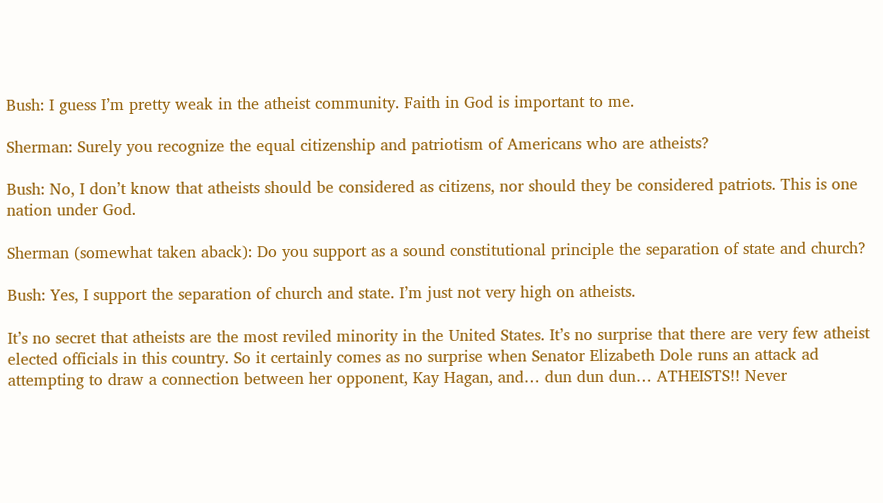Bush: I guess I’m pretty weak in the atheist community. Faith in God is important to me.

Sherman: Surely you recognize the equal citizenship and patriotism of Americans who are atheists?

Bush: No, I don’t know that atheists should be considered as citizens, nor should they be considered patriots. This is one nation under God.

Sherman (somewhat taken aback): Do you support as a sound constitutional principle the separation of state and church?

Bush: Yes, I support the separation of church and state. I’m just not very high on atheists.

It’s no secret that atheists are the most reviled minority in the United States. It’s no surprise that there are very few atheist elected officials in this country. So it certainly comes as no surprise when Senator Elizabeth Dole runs an attack ad attempting to draw a connection between her opponent, Kay Hagan, and… dun dun dun… ATHEISTS!! Never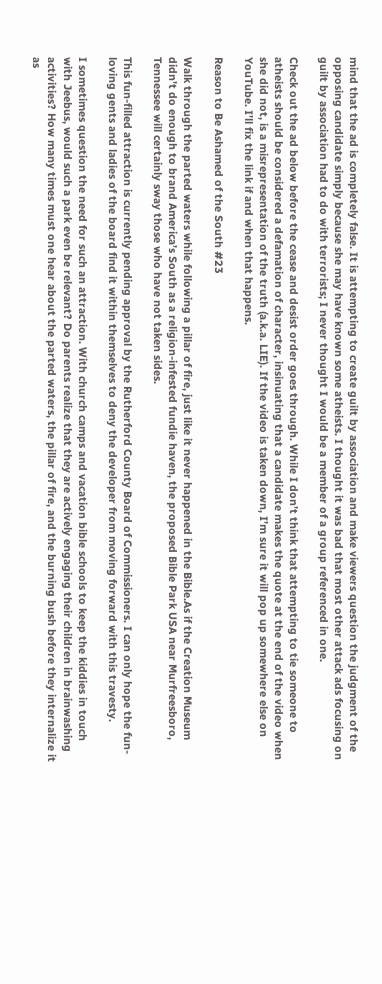mind that the ad is completely false. It is attempting to create guilt by association and make viewers question the judgment of the opposing candidate simply because she may have known some atheists. I thought it was bad that most other attack ads focusing on guilt by association had to do with terrorists; I never thought I would be a member of a group referenced in one.

Check out the ad below before the cease and desist order goes through. While I don’t think that attempting to tie someone to atheists should be considered a defamation of character, insinuating that a candidate makes the quote at the end of the video when she did not, is a misrepresentation of the truth (a.k.a. LIE). If the video is taken down, I’m sure it will pop up somewhere else on YouTube. I’ll fix the link if and when that happens.

Reason to Be Ashamed of the South #23

Walk through the parted waters while following a pillar of fire, just like it never happened in the Bible.As if the Creation Museum didn’t do enough to brand America’s South as a religion-infested fundie haven, the proposed Bible Park USA near Murfreesboro, Tennessee will certainly sway those who have not taken sides.

This fun-filled attraction is currently pending approval by the Rutherford County Board of Commissioners. I can only hope the fun-loving gents and ladies of the board find it within themselves to deny the developer from moving forward with this travesty.

I sometimes question the need for such an attraction. With church camps and vacation bible schools to keep the kiddies in touch with Jeebus, would such a park even be relevant? Do parents realize that they are actively engaging their children in brainwashing activities? How many times must one hear about the parted waters, the pillar of fire, and the burning bush before they internalize it as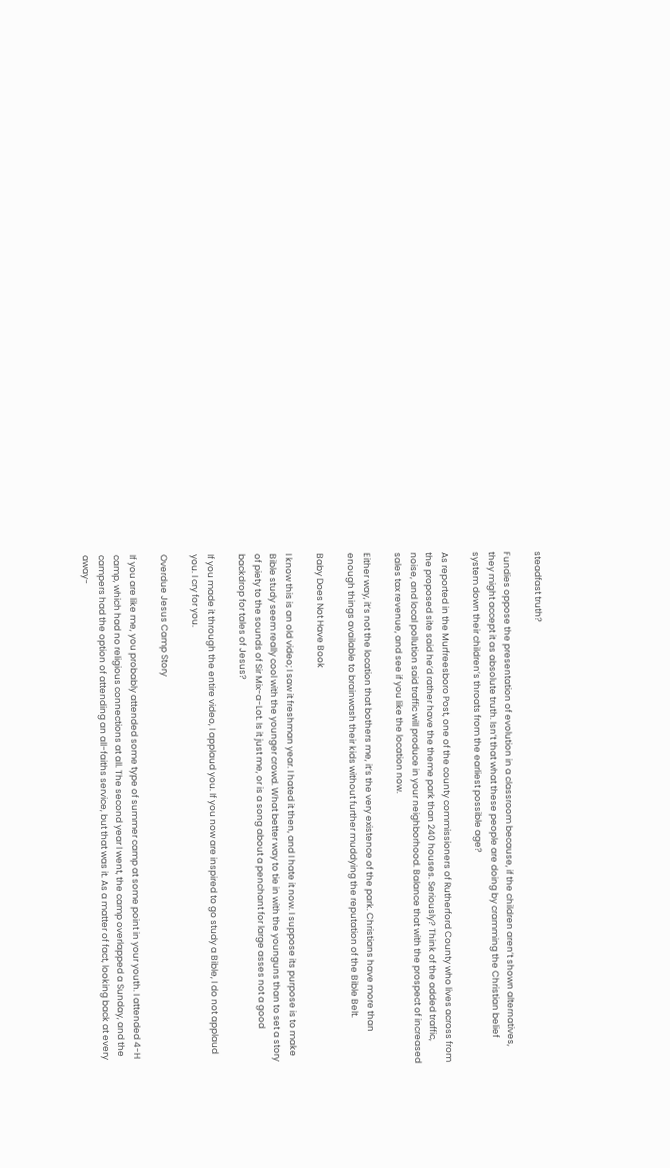steadfast truth?

Fundies oppose the presentation of evolution in a classroom because, if the children aren’t shown alternatives, they might accept it as absolute truth. Isn’t that what these people are doing by cramming the Christian belief system down their children’s throats from the earliest possible age?

As reported in the Murfreesboro Post, one of the county commissioners of Rutherford County who lives across from the proposed site said he’d rather have the theme park than 240 houses. Seriously? Think of the added traffic, noise, and local pollution said traffic will produce in your neighborhood. Balance that with the prospect of increased sales tax revenue, and see if you like the location now.

Either way, it’s not the location that bothers me, it’s the very existence of the park. Christians have more than enough things available to brainwash their kids without further muddying the reputation of the Bible Belt.

Baby Does Not Have Book

I know this is an old video; I saw it freshman year. I hated it then, and I hate it now. I suppose its purpose is to make Bible study seem really cool with the younger crowd. What better way to tie in with the younguns than to set a story of piety to the sounds of Sir Mix-a-Lot. Is it just me, or is a song about a penchant for large asses not a good backdrop for tales of Jesus?

If you made it through the entire video, I applaud you. If you now are inspired to go study a Bible, I do not applaud you. I cry for you.

Overdue Jesus Camp Story

If you are like me, you probably attended some type of summer camp at some point in your youth. I attended 4-H camp, which had no religious connections at all. The second year I went, the camp overlapped a Sunday, and the campers had the option of attending an all-faiths service, but that was it. As a matter of fact, looking back at every away-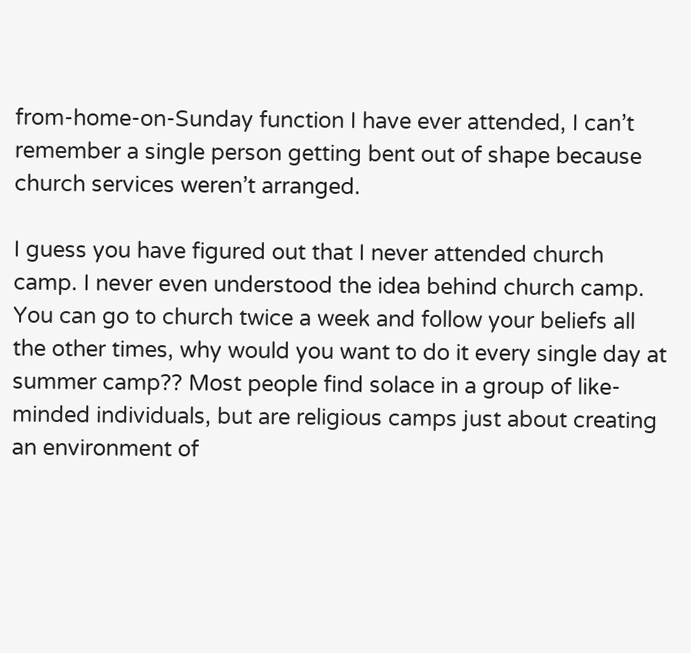from-home-on-Sunday function I have ever attended, I can’t remember a single person getting bent out of shape because church services weren’t arranged.

I guess you have figured out that I never attended church camp. I never even understood the idea behind church camp. You can go to church twice a week and follow your beliefs all the other times, why would you want to do it every single day at summer camp?? Most people find solace in a group of like-minded individuals, but are religious camps just about creating an environment of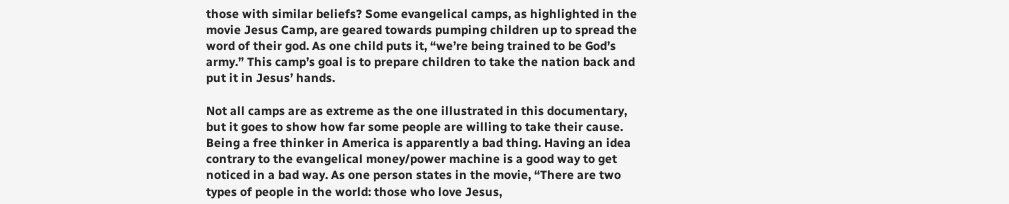those with similar beliefs? Some evangelical camps, as highlighted in the movie Jesus Camp, are geared towards pumping children up to spread the word of their god. As one child puts it, “we’re being trained to be God’s army.” This camp’s goal is to prepare children to take the nation back and put it in Jesus’ hands.

Not all camps are as extreme as the one illustrated in this documentary, but it goes to show how far some people are willing to take their cause. Being a free thinker in America is apparently a bad thing. Having an idea contrary to the evangelical money/power machine is a good way to get noticed in a bad way. As one person states in the movie, “There are two types of people in the world: those who love Jesus,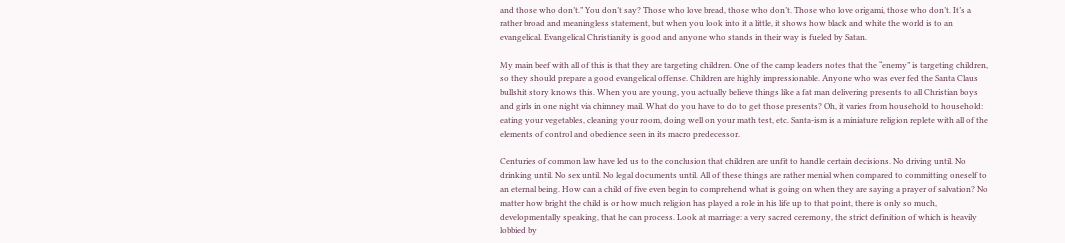and those who don’t.” You don’t say? Those who love bread, those who don’t. Those who love origami, those who don’t. It’s a rather broad and meaningless statement, but when you look into it a little, it shows how black and white the world is to an evangelical. Evangelical Christianity is good and anyone who stands in their way is fueled by Satan.

My main beef with all of this is that they are targeting children. One of the camp leaders notes that the “enemy” is targeting children, so they should prepare a good evangelical offense. Children are highly impressionable. Anyone who was ever fed the Santa Claus bullshit story knows this. When you are young, you actually believe things like a fat man delivering presents to all Christian boys and girls in one night via chimney mail. What do you have to do to get those presents? Oh, it varies from household to household: eating your vegetables, cleaning your room, doing well on your math test, etc. Santa-ism is a miniature religion replete with all of the elements of control and obedience seen in its macro predecessor.

Centuries of common law have led us to the conclusion that children are unfit to handle certain decisions. No driving until. No drinking until. No sex until. No legal documents until. All of these things are rather menial when compared to committing oneself to an eternal being. How can a child of five even begin to comprehend what is going on when they are saying a prayer of salvation? No matter how bright the child is or how much religion has played a role in his life up to that point, there is only so much, developmentally speaking, that he can process. Look at marriage: a very sacred ceremony, the strict definition of which is heavily lobbied by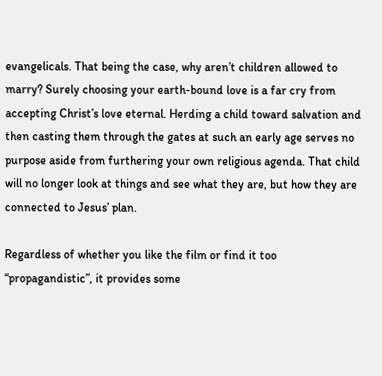evangelicals. That being the case, why aren’t children allowed to marry? Surely choosing your earth-bound love is a far cry from accepting Christ’s love eternal. Herding a child toward salvation and then casting them through the gates at such an early age serves no purpose aside from furthering your own religious agenda. That child will no longer look at things and see what they are, but how they are connected to Jesus’ plan.

Regardless of whether you like the film or find it too “propagandistic”, it provides some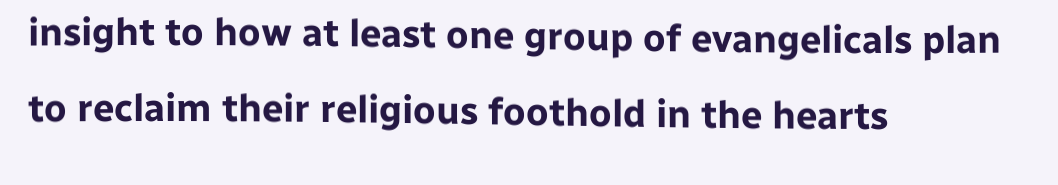insight to how at least one group of evangelicals plan to reclaim their religious foothold in the hearts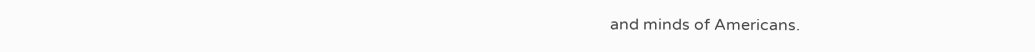and minds of Americans.